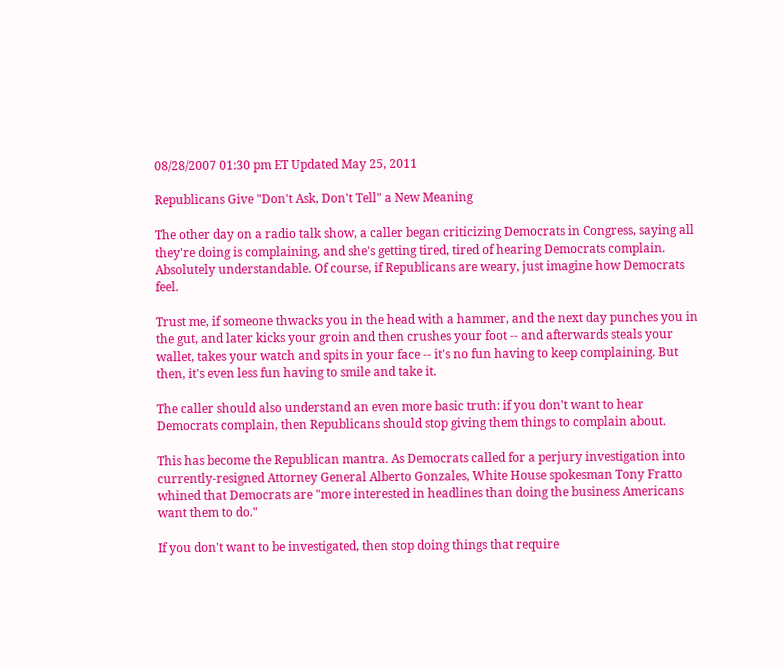08/28/2007 01:30 pm ET Updated May 25, 2011

Republicans Give "Don't Ask, Don't Tell" a New Meaning

The other day on a radio talk show, a caller began criticizing Democrats in Congress, saying all they're doing is complaining, and she's getting tired, tired of hearing Democrats complain. Absolutely understandable. Of course, if Republicans are weary, just imagine how Democrats feel.

Trust me, if someone thwacks you in the head with a hammer, and the next day punches you in the gut, and later kicks your groin and then crushes your foot -- and afterwards steals your wallet, takes your watch and spits in your face -- it's no fun having to keep complaining. But then, it's even less fun having to smile and take it.

The caller should also understand an even more basic truth: if you don't want to hear Democrats complain, then Republicans should stop giving them things to complain about.

This has become the Republican mantra. As Democrats called for a perjury investigation into currently-resigned Attorney General Alberto Gonzales, White House spokesman Tony Fratto whined that Democrats are "more interested in headlines than doing the business Americans want them to do."

If you don't want to be investigated, then stop doing things that require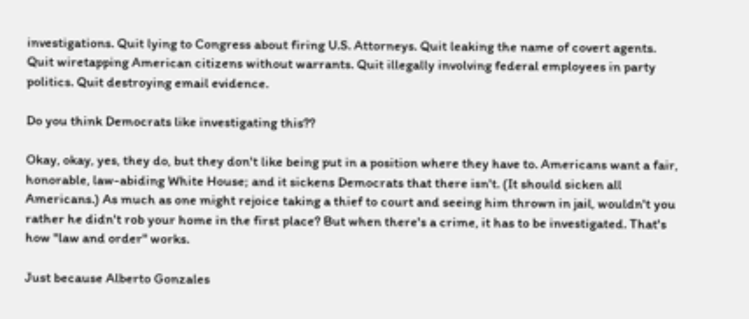investigations. Quit lying to Congress about firing U.S. Attorneys. Quit leaking the name of covert agents. Quit wiretapping American citizens without warrants. Quit illegally involving federal employees in party politics. Quit destroying email evidence.

Do you think Democrats like investigating this??

Okay, okay, yes, they do, but they don't like being put in a position where they have to. Americans want a fair, honorable, law-abiding White House; and it sickens Democrats that there isn't. (It should sicken all Americans.) As much as one might rejoice taking a thief to court and seeing him thrown in jail, wouldn't you rather he didn't rob your home in the first place? But when there's a crime, it has to be investigated. That's how "law and order" works.

Just because Alberto Gonzales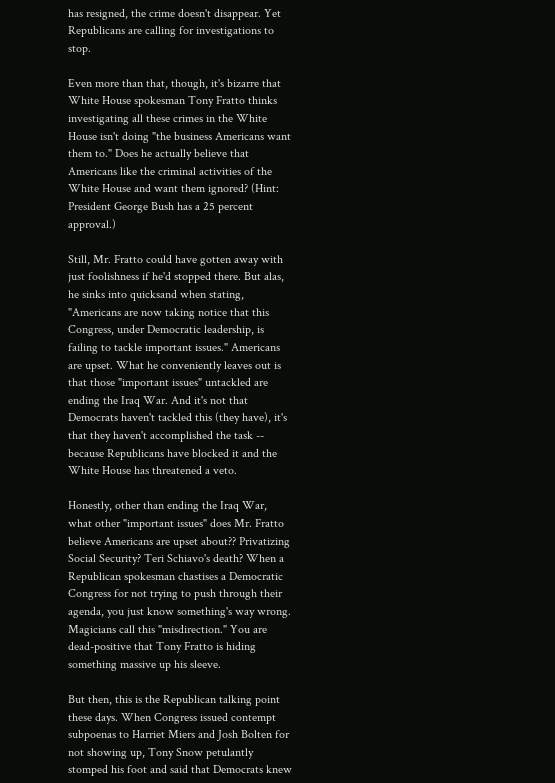has resigned, the crime doesn't disappear. Yet Republicans are calling for investigations to stop.

Even more than that, though, it's bizarre that White House spokesman Tony Fratto thinks investigating all these crimes in the White House isn't doing "the business Americans want them to." Does he actually believe that Americans like the criminal activities of the White House and want them ignored? (Hint: President George Bush has a 25 percent approval.)

Still, Mr. Fratto could have gotten away with just foolishness if he'd stopped there. But alas, he sinks into quicksand when stating, "Americans are now taking notice that this Congress, under Democratic leadership, is failing to tackle important issues." Americans are upset. What he conveniently leaves out is that those "important issues" untackled are ending the Iraq War. And it's not that Democrats haven't tackled this (they have), it's that they haven't accomplished the task -- because Republicans have blocked it and the White House has threatened a veto.

Honestly, other than ending the Iraq War, what other "important issues" does Mr. Fratto believe Americans are upset about?? Privatizing Social Security? Teri Schiavo's death? When a Republican spokesman chastises a Democratic Congress for not trying to push through their agenda, you just know something's way wrong. Magicians call this "misdirection." You are dead-positive that Tony Fratto is hiding something massive up his sleeve.

But then, this is the Republican talking point these days. When Congress issued contempt subpoenas to Harriet Miers and Josh Bolten for not showing up, Tony Snow petulantly stomped his foot and said that Democrats knew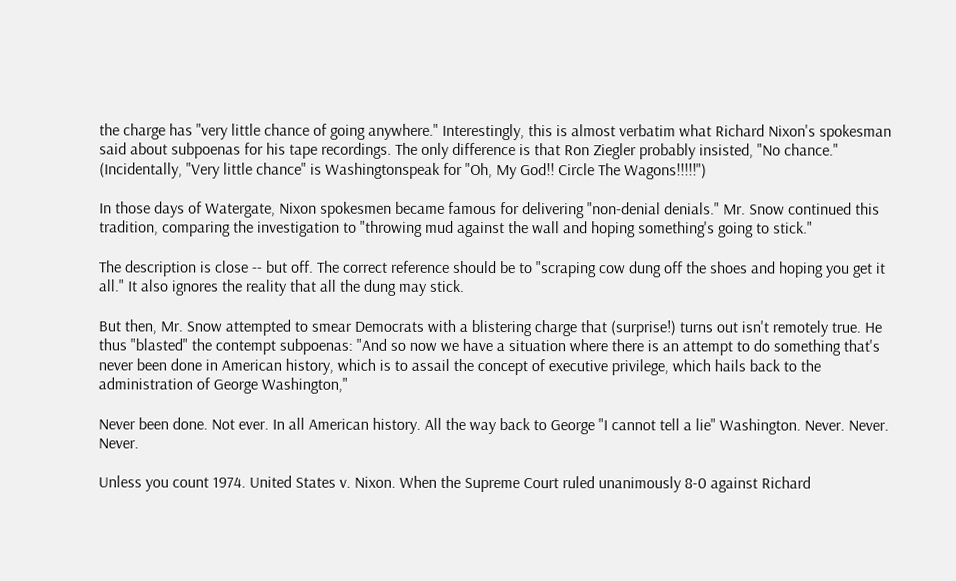the charge has "very little chance of going anywhere." Interestingly, this is almost verbatim what Richard Nixon's spokesman said about subpoenas for his tape recordings. The only difference is that Ron Ziegler probably insisted, "No chance." (Incidentally, "Very little chance" is Washingtonspeak for "Oh, My God!! Circle The Wagons!!!!!")

In those days of Watergate, Nixon spokesmen became famous for delivering "non-denial denials." Mr. Snow continued this tradition, comparing the investigation to "throwing mud against the wall and hoping something's going to stick."

The description is close -- but off. The correct reference should be to "scraping cow dung off the shoes and hoping you get it all." It also ignores the reality that all the dung may stick.

But then, Mr. Snow attempted to smear Democrats with a blistering charge that (surprise!) turns out isn't remotely true. He thus "blasted" the contempt subpoenas: "And so now we have a situation where there is an attempt to do something that's never been done in American history, which is to assail the concept of executive privilege, which hails back to the administration of George Washington,"

Never been done. Not ever. In all American history. All the way back to George "I cannot tell a lie" Washington. Never. Never. Never.

Unless you count 1974. United States v. Nixon. When the Supreme Court ruled unanimously 8-0 against Richard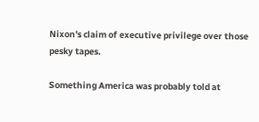Nixon's claim of executive privilege over those pesky tapes.

Something America was probably told at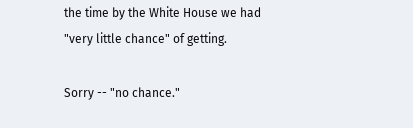the time by the White House we had "very little chance" of getting.

Sorry -- "no chance."